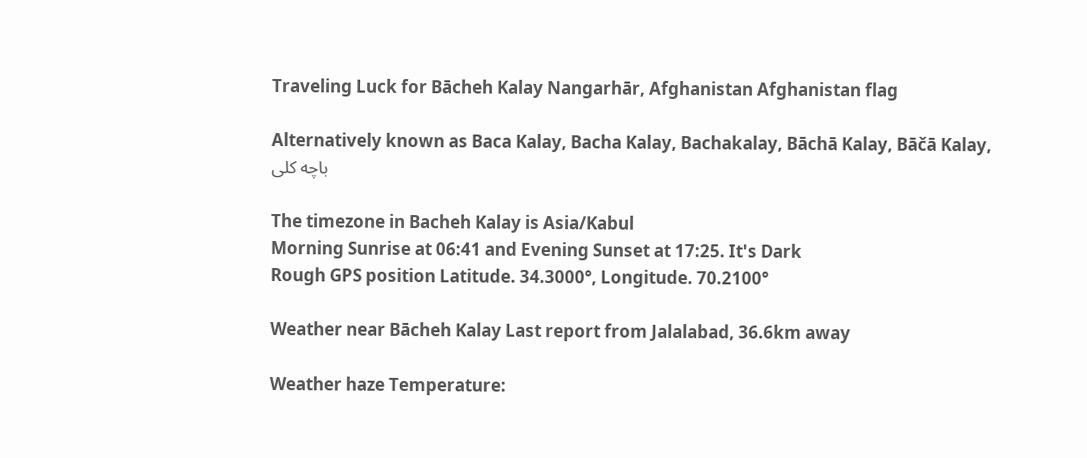Traveling Luck for Bācheh Kalay Nangarhār, Afghanistan Afghanistan flag

Alternatively known as Baca Kalay, Bacha Kalay, Bachakalay, Bāchā Kalay, Bāčā Kalay, باچه كلی

The timezone in Bacheh Kalay is Asia/Kabul
Morning Sunrise at 06:41 and Evening Sunset at 17:25. It's Dark
Rough GPS position Latitude. 34.3000°, Longitude. 70.2100°

Weather near Bācheh Kalay Last report from Jalalabad, 36.6km away

Weather haze Temperature: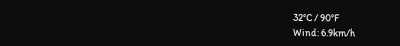32°C / 90°F
Wind: 6.9km/h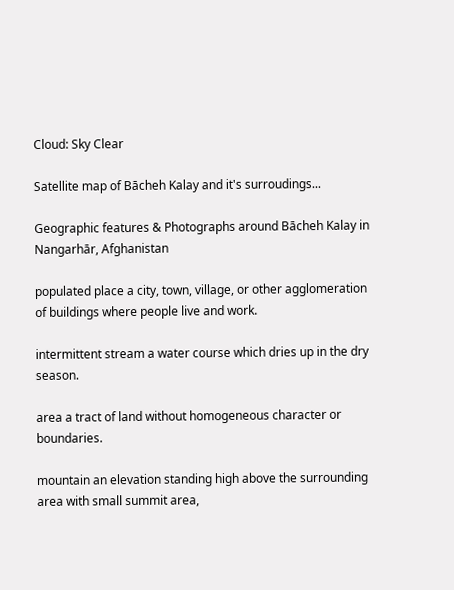Cloud: Sky Clear

Satellite map of Bācheh Kalay and it's surroudings...

Geographic features & Photographs around Bācheh Kalay in Nangarhār, Afghanistan

populated place a city, town, village, or other agglomeration of buildings where people live and work.

intermittent stream a water course which dries up in the dry season.

area a tract of land without homogeneous character or boundaries.

mountain an elevation standing high above the surrounding area with small summit area,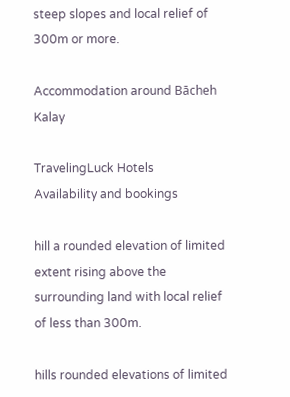steep slopes and local relief of 300m or more.

Accommodation around Bācheh Kalay

TravelingLuck Hotels
Availability and bookings

hill a rounded elevation of limited extent rising above the surrounding land with local relief of less than 300m.

hills rounded elevations of limited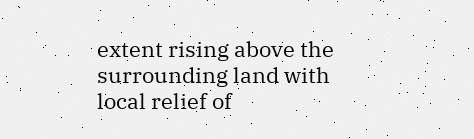extent rising above the surrounding land with local relief of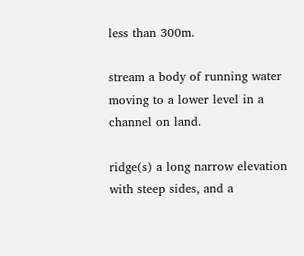less than 300m.

stream a body of running water moving to a lower level in a channel on land.

ridge(s) a long narrow elevation with steep sides, and a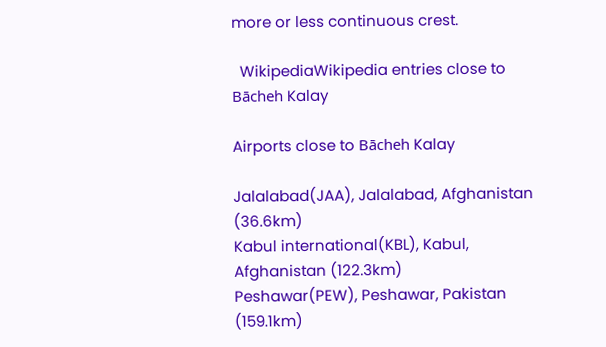more or less continuous crest.

  WikipediaWikipedia entries close to Bācheh Kalay

Airports close to Bācheh Kalay

Jalalabad(JAA), Jalalabad, Afghanistan (36.6km)
Kabul international(KBL), Kabul, Afghanistan (122.3km)
Peshawar(PEW), Peshawar, Pakistan (159.1km)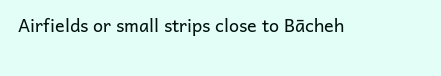Airfields or small strips close to Bācheh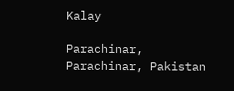Kalay

Parachinar, Parachinar, Pakistan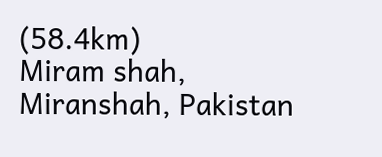(58.4km)
Miram shah, Miranshah, Pakistan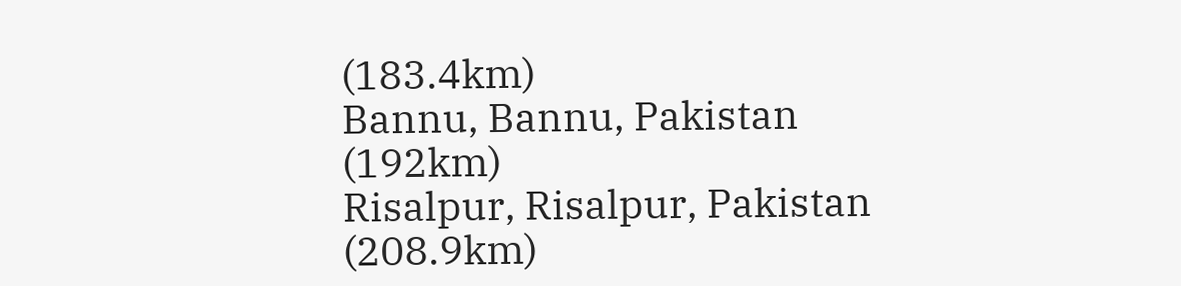(183.4km)
Bannu, Bannu, Pakistan (192km)
Risalpur, Risalpur, Pakistan (208.9km)